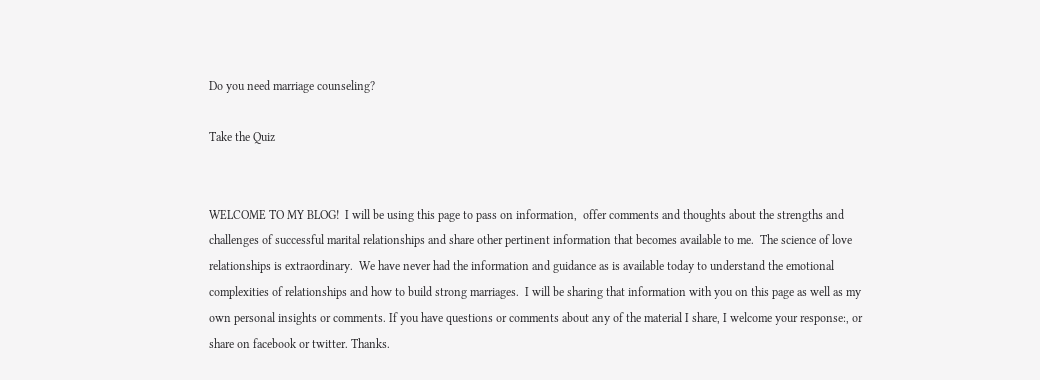Do you need marriage counseling?

Take the Quiz


WELCOME TO MY BLOG!  I will be using this page to pass on information,  offer comments and thoughts about the strengths and challenges of successful marital relationships and share other pertinent information that becomes available to me.  The science of love relationships is extraordinary.  We have never had the information and guidance as is available today to understand the emotional complexities of relationships and how to build strong marriages.  I will be sharing that information with you on this page as well as my own personal insights or comments. If you have questions or comments about any of the material I share, I welcome your response:, or share on facebook or twitter. Thanks.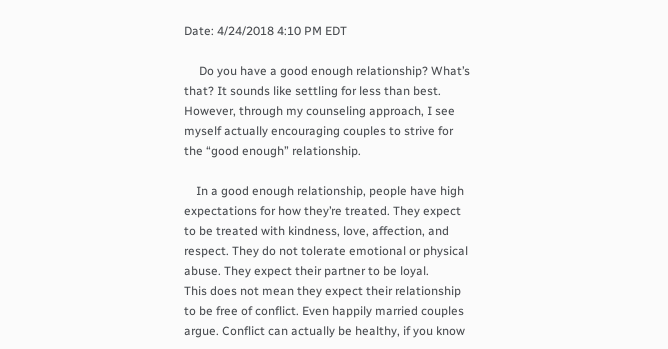Date: 4/24/2018 4:10 PM EDT

     Do you have a good enough relationship? What’s that? It sounds like settling for less than best.  However, through my counseling approach, I see myself actually encouraging couples to strive for the “good enough” relationship.

    In a good enough relationship, people have high expectations for how they’re treated. They expect to be treated with kindness, love, affection, and respect. They do not tolerate emotional or physical abuse. They expect their partner to be loyal.
This does not mean they expect their relationship to be free of conflict. Even happily married couples argue. Conflict can actually be healthy, if you know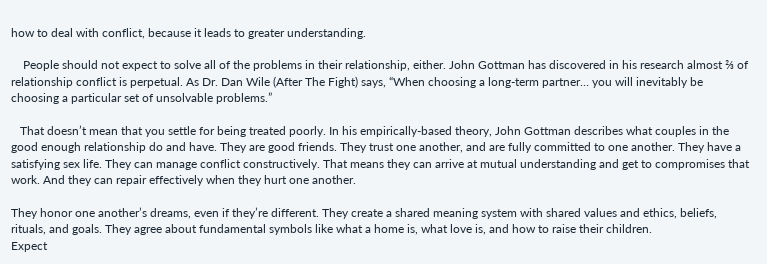how to deal with conflict, because it leads to greater understanding.

    People should not expect to solve all of the problems in their relationship, either. John Gottman has discovered in his research almost ⅔ of relationship conflict is perpetual. As Dr. Dan Wile (After The Fight) says, “When choosing a long-term partner… you will inevitably be choosing a particular set of unsolvable problems.”

   That doesn’t mean that you settle for being treated poorly. In his empirically-based theory, John Gottman describes what couples in the good enough relationship do and have. They are good friends. They trust one another, and are fully committed to one another. They have a satisfying sex life. They can manage conflict constructively. That means they can arrive at mutual understanding and get to compromises that work. And they can repair effectively when they hurt one another.

They honor one another’s dreams, even if they’re different. They create a shared meaning system with shared values and ethics, beliefs, rituals, and goals. They agree about fundamental symbols like what a home is, what love is, and how to raise their children.
Expect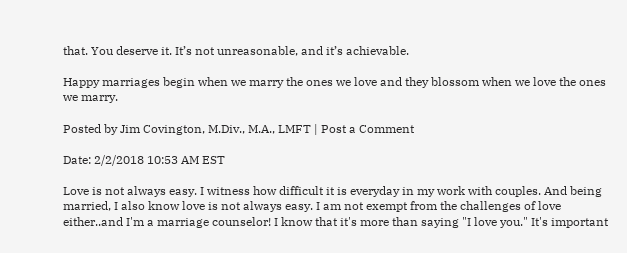that. You deserve it. It’s not unreasonable, and it’s achievable.

Happy marriages begin when we marry the ones we love and they blossom when we love the ones we marry.

Posted by Jim Covington, M.Div., M.A., LMFT | Post a Comment

Date: 2/2/2018 10:53 AM EST

Love is not always easy. I witness how difficult it is everyday in my work with couples. And being married, I also know love is not always easy. I am not exempt from the challenges of love either..and I'm a marriage counselor! I know that it's more than saying "I love you." It's important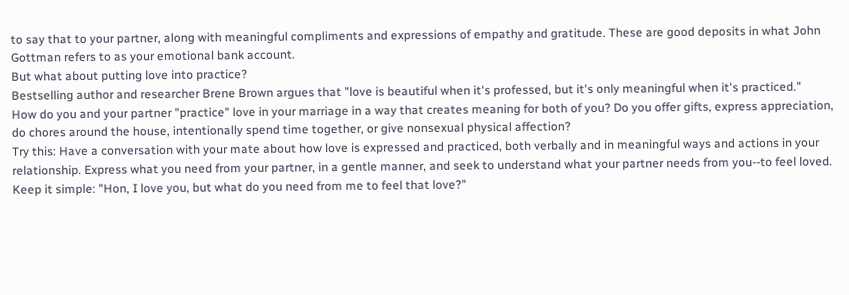to say that to your partner, along with meaningful compliments and expressions of empathy and gratitude. These are good deposits in what John Gottman refers to as your emotional bank account.
But what about putting love into practice?
Bestselling author and researcher Brene Brown argues that "love is beautiful when it's professed, but it's only meaningful when it's practiced."
How do you and your partner "practice" love in your marriage in a way that creates meaning for both of you? Do you offer gifts, express appreciation, do chores around the house, intentionally spend time together, or give nonsexual physical affection?
Try this: Have a conversation with your mate about how love is expressed and practiced, both verbally and in meaningful ways and actions in your relationship. Express what you need from your partner, in a gentle manner, and seek to understand what your partner needs from you--to feel loved. Keep it simple: "Hon, I love you, but what do you need from me to feel that love?"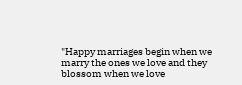"Happy marriages begin when we marry the ones we love and they blossom when we love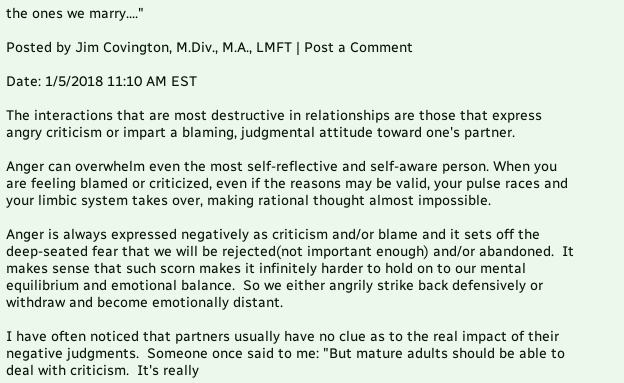the ones we marry...."

Posted by Jim Covington, M.Div., M.A., LMFT | Post a Comment

Date: 1/5/2018 11:10 AM EST

The interactions that are most destructive in relationships are those that express angry criticism or impart a blaming, judgmental attitude toward one's partner.

Anger can overwhelm even the most self-reflective and self-aware person. When you are feeling blamed or criticized, even if the reasons may be valid, your pulse races and your limbic system takes over, making rational thought almost impossible.

Anger is always expressed negatively as criticism and/or blame and it sets off the deep-seated fear that we will be rejected(not important enough) and/or abandoned.  It makes sense that such scorn makes it infinitely harder to hold on to our mental equilibrium and emotional balance.  So we either angrily strike back defensively or withdraw and become emotionally distant.

I have often noticed that partners usually have no clue as to the real impact of their negative judgments.  Someone once said to me: "But mature adults should be able to deal with criticism.  It's really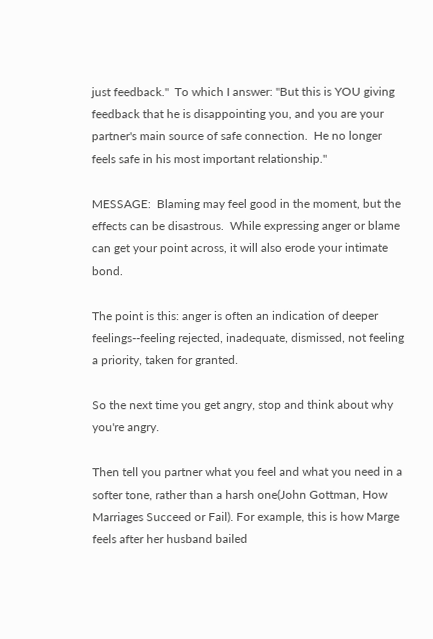just feedback."  To which I answer: "But this is YOU giving feedback that he is disappointing you, and you are your partner's main source of safe connection.  He no longer feels safe in his most important relationship."

MESSAGE:  Blaming may feel good in the moment, but the effects can be disastrous.  While expressing anger or blame can get your point across, it will also erode your intimate bond.

The point is this: anger is often an indication of deeper feelings--feeling rejected, inadequate, dismissed, not feeling a priority, taken for granted.

So the next time you get angry, stop and think about why you're angry.

Then tell you partner what you feel and what you need in a softer tone, rather than a harsh one(John Gottman, How Marriages Succeed or Fail). For example, this is how Marge feels after her husband bailed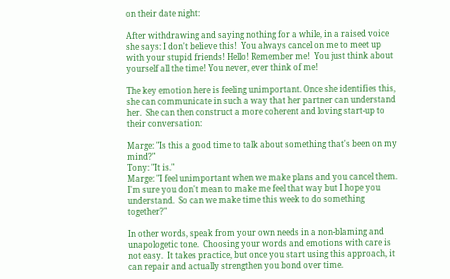on their date night:

After withdrawing and saying nothing for a while, in a raised voice she says: I don't believe this!  You always cancel on me to meet up with your stupid friends! Hello! Remember me!  You just think about yourself all the time! You never, ever think of me!

The key emotion here is feeling unimportant. Once she identifies this, she can communicate in such a way that her partner can understand her.  She can then construct a more coherent and loving start-up to their conversation:

Marge: "Is this a good time to talk about something that's been on my mind?"
Tony: "It is."
Marge: "I feel unimportant when we make plans and you cancel them.  I'm sure you don't mean to make me feel that way but I hope you understand.  So can we make time this week to do something together?"

In other words, speak from your own needs in a non-blaming and unapologetic tone.  Choosing your words and emotions with care is not easy.  It takes practice, but once you start using this approach, it can repair and actually strengthen you bond over time.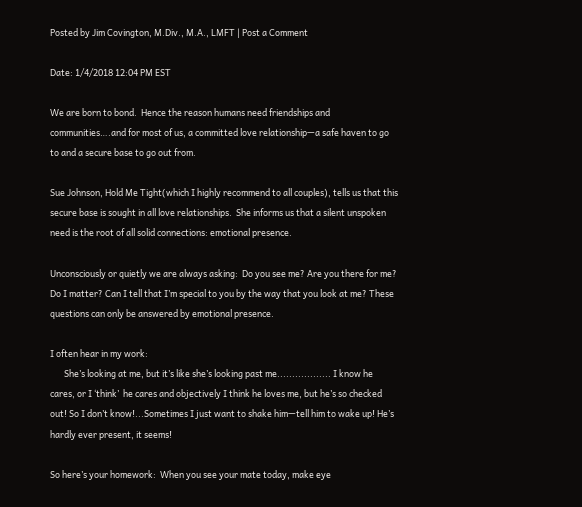Posted by Jim Covington, M.Div., M.A., LMFT | Post a Comment

Date: 1/4/2018 12:04 PM EST

We are born to bond.  Hence the reason humans need friendships and communities….and for most of us, a committed love relationship—a safe haven to go to and a secure base to go out from.

Sue Johnson, Hold Me Tight(which I highly recommend to all couples), tells us that this secure base is sought in all love relationships.  She informs us that a silent unspoken need is the root of all solid connections: emotional presence.

Unconsciously or quietly we are always asking:  Do you see me? Are you there for me?  Do I matter? Can I tell that I’m special to you by the way that you look at me? These questions can only be answered by emotional presence.

I often hear in my work:
       She’s looking at me, but it’s like she’s looking past me.................. I know he cares, or I ‘think’  he cares and objectively I think he loves me, but he’s so checked out! So I don’t know!...Sometimes I just want to shake him—tell him to wake up! He’s hardly ever present, it seems!

So here’s your homework:  When you see your mate today, make eye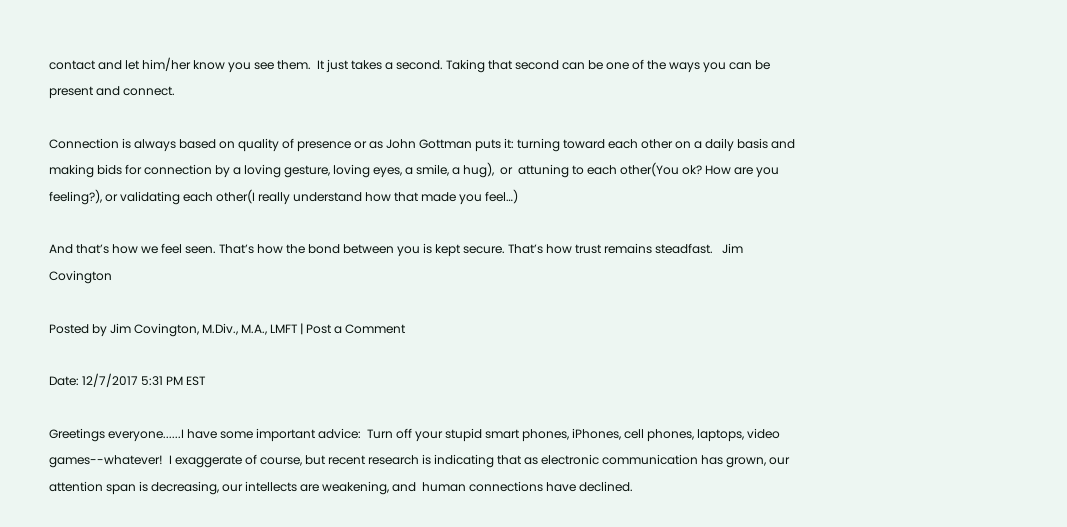contact and let him/her know you see them.  It just takes a second. Taking that second can be one of the ways you can be present and connect.

Connection is always based on quality of presence or as John Gottman puts it: turning toward each other on a daily basis and making bids for connection by a loving gesture, loving eyes, a smile, a hug),  or  attuning to each other(You ok? How are you feeling?), or validating each other(I really understand how that made you feel…)

And that’s how we feel seen. That’s how the bond between you is kept secure. That’s how trust remains steadfast.   Jim Covington

Posted by Jim Covington, M.Div., M.A., LMFT | Post a Comment

Date: 12/7/2017 5:31 PM EST

Greetings everyone......I have some important advice:  Turn off your stupid smart phones, iPhones, cell phones, laptops, video games--whatever!  I exaggerate of course, but recent research is indicating that as electronic communication has grown, our attention span is decreasing, our intellects are weakening, and  human connections have declined.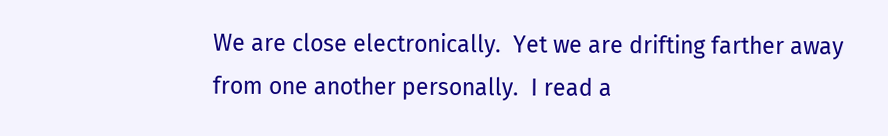We are close electronically.  Yet we are drifting farther away from one another personally.  I read a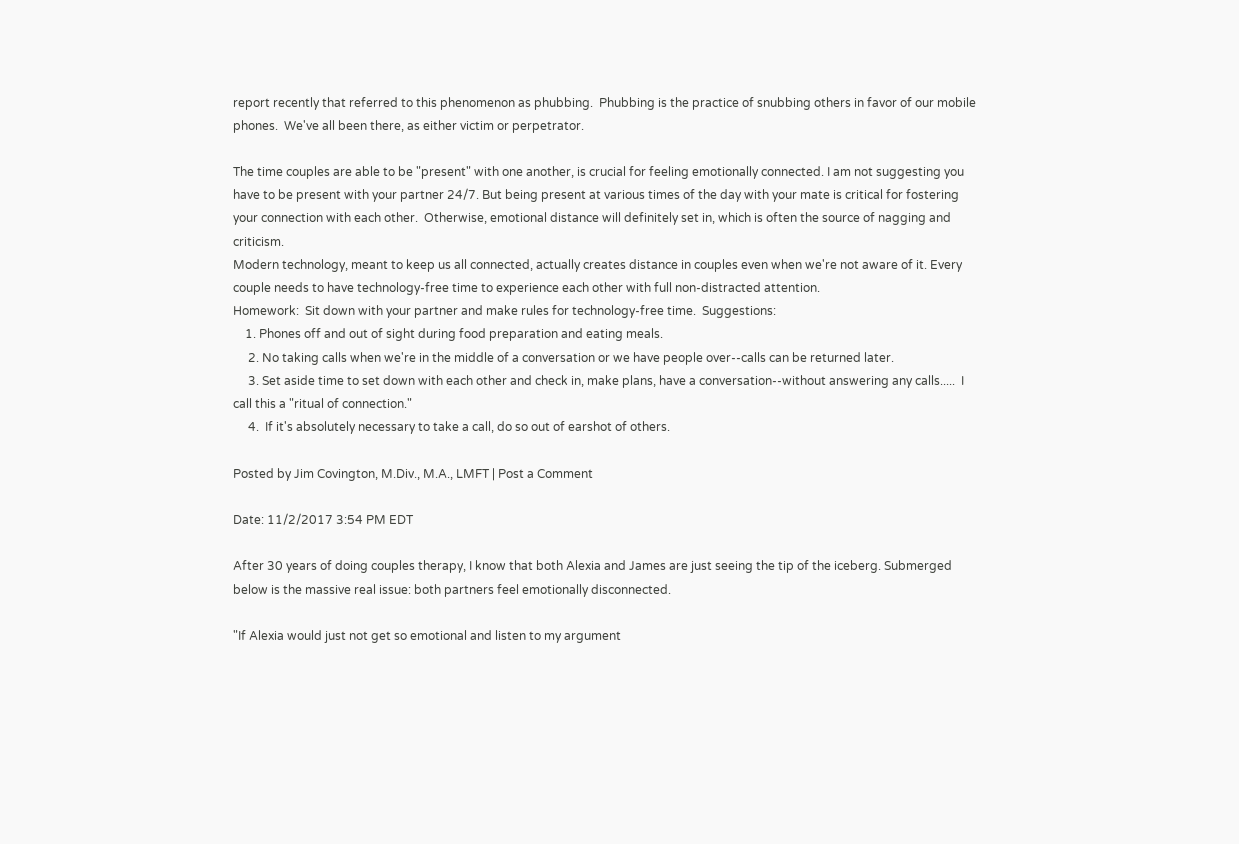report recently that referred to this phenomenon as phubbing.  Phubbing is the practice of snubbing others in favor of our mobile phones.  We've all been there, as either victim or perpetrator.

The time couples are able to be "present" with one another, is crucial for feeling emotionally connected. I am not suggesting you have to be present with your partner 24/7. But being present at various times of the day with your mate is critical for fostering your connection with each other.  Otherwise, emotional distance will definitely set in, which is often the source of nagging and criticism.
Modern technology, meant to keep us all connected, actually creates distance in couples even when we're not aware of it. Every couple needs to have technology-free time to experience each other with full non-distracted attention.
Homework:  Sit down with your partner and make rules for technology-free time.  Suggestions:
    1. Phones off and out of sight during food preparation and eating meals.
     2. No taking calls when we're in the middle of a conversation or we have people over--calls can be returned later.
     3. Set aside time to set down with each other and check in, make plans, have a conversation--without answering any calls.....  I call this a "ritual of connection."
     4.  If it's absolutely necessary to take a call, do so out of earshot of others.

Posted by Jim Covington, M.Div., M.A., LMFT | Post a Comment

Date: 11/2/2017 3:54 PM EDT

After 30 years of doing couples therapy, I know that both Alexia and James are just seeing the tip of the iceberg. Submerged below is the massive real issue: both partners feel emotionally disconnected.

"If Alexia would just not get so emotional and listen to my argument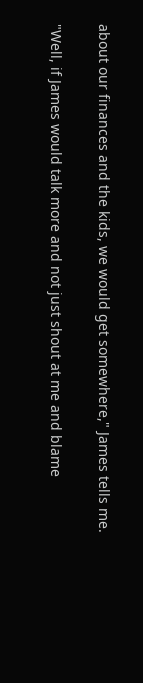about our finances and the kids, we would get somewhere," James tells me.

"Well, if James would talk more and not just shout at me and blame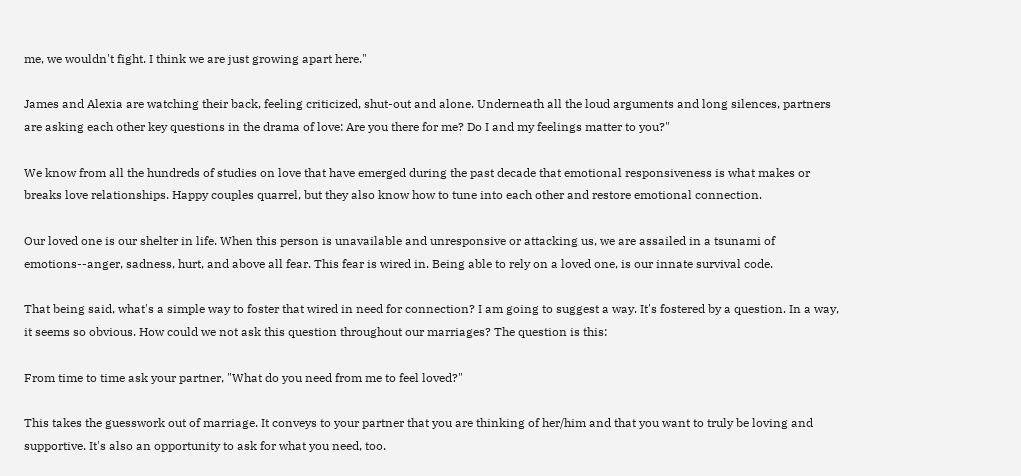me, we wouldn't fight. I think we are just growing apart here."

James and Alexia are watching their back, feeling criticized, shut-out and alone. Underneath all the loud arguments and long silences, partners are asking each other key questions in the drama of love: Are you there for me? Do I and my feelings matter to you?"

We know from all the hundreds of studies on love that have emerged during the past decade that emotional responsiveness is what makes or breaks love relationships. Happy couples quarrel, but they also know how to tune into each other and restore emotional connection.

Our loved one is our shelter in life. When this person is unavailable and unresponsive or attacking us, we are assailed in a tsunami of emotions--anger, sadness, hurt, and above all fear. This fear is wired in. Being able to rely on a loved one, is our innate survival code.

That being said, what's a simple way to foster that wired in need for connection? I am going to suggest a way. It's fostered by a question. In a way, it seems so obvious. How could we not ask this question throughout our marriages? The question is this:

From time to time ask your partner, "What do you need from me to feel loved?"

This takes the guesswork out of marriage. It conveys to your partner that you are thinking of her/him and that you want to truly be loving and supportive. It's also an opportunity to ask for what you need, too.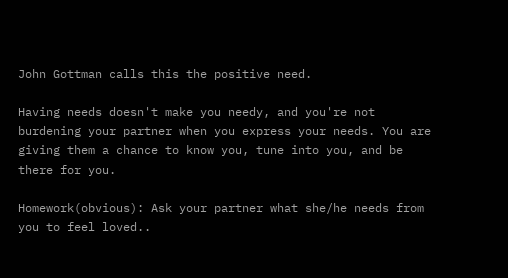John Gottman calls this the positive need.

Having needs doesn't make you needy, and you're not burdening your partner when you express your needs. You are giving them a chance to know you, tune into you, and be there for you.

Homework(obvious): Ask your partner what she/he needs from you to feel loved..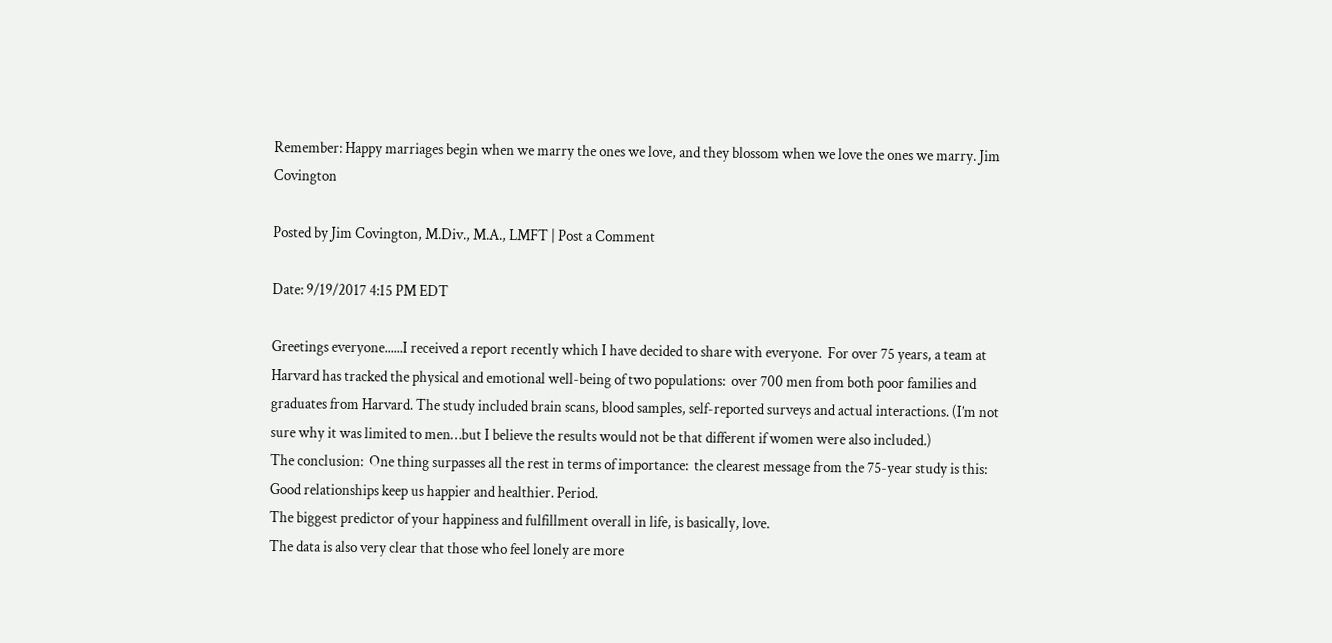Remember: Happy marriages begin when we marry the ones we love, and they blossom when we love the ones we marry. Jim Covington

Posted by Jim Covington, M.Div., M.A., LMFT | Post a Comment

Date: 9/19/2017 4:15 PM EDT

Greetings everyone......I received a report recently which I have decided to share with everyone.  For over 75 years, a team at Harvard has tracked the physical and emotional well-being of two populations:  over 700 men from both poor families and graduates from Harvard. The study included brain scans, blood samples, self-reported surveys and actual interactions. (I’m not sure why it was limited to men…but I believe the results would not be that different if women were also included.)
The conclusion:  One thing surpasses all the rest in terms of importance:  the clearest message from the 75-year study is this: Good relationships keep us happier and healthier. Period.
The biggest predictor of your happiness and fulfillment overall in life, is basically, love.
The data is also very clear that those who feel lonely are more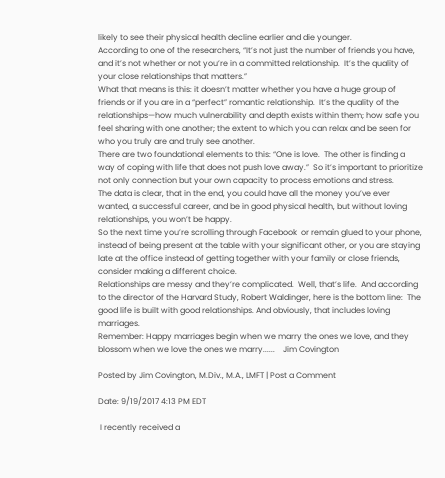likely to see their physical health decline earlier and die younger.
According to one of the researchers, “It’s not just the number of friends you have, and it’s not whether or not you’re in a committed relationship.  It’s the quality of your close relationships that matters.”
What that means is this: it doesn’t matter whether you have a huge group of friends or if you are in a “perfect” romantic relationship.  It’s the quality of the relationships—how much vulnerability and depth exists within them; how safe you feel sharing with one another; the extent to which you can relax and be seen for who you truly are and truly see another.
There are two foundational elements to this: “One is love.  The other is finding a way of coping with life that does not push love away.”  So it’s important to prioritize not only connection but your own capacity to process emotions and stress.
The data is clear, that in the end, you could have all the money you’ve ever wanted, a successful career, and be in good physical health, but without loving relationships, you won’t be happy.
So the next time you’re scrolling through Facebook  or remain glued to your phone, instead of being present at the table with your significant other, or you are staying late at the office instead of getting together with your family or close friends, consider making a different choice.
Relationships are messy and they’re complicated.  Well, that’s life.  And according to the director of the Harvard Study, Robert Waldinger, here is the bottom line:  The good life is built with good relationships. And obviously, that includes loving marriages.
Remember: Happy marriages begin when we marry the ones we love, and they blossom when we love the ones we marry......    Jim Covington

Posted by Jim Covington, M.Div., M.A., LMFT | Post a Comment

Date: 9/19/2017 4:13 PM EDT

 I recently received a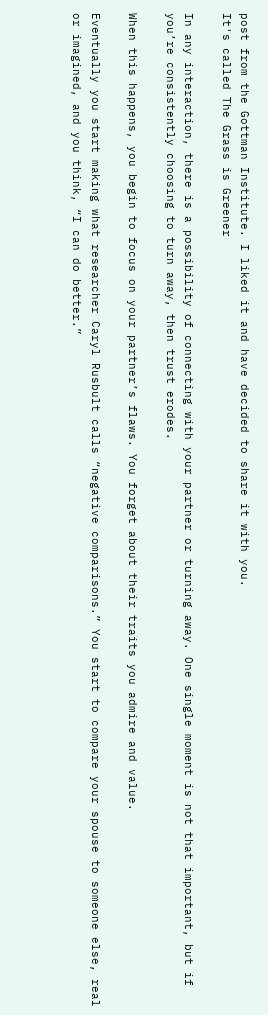post from the Gottman Institute. I liked it and have decided to share it with you.
It's called The Grass is Greener

In any interaction, there is a possibility of connecting with your partner or turning away. One single moment is not that important, but if you’re consistently choosing to turn away, then trust erodes.

When this happens, you begin to focus on your partner’s flaws. You forget about their traits you admire and value.

Eventually you start making what researcher Caryl Rusbult calls “negative comparisons.” You start to compare your spouse to someone else, real or imagined, and you think, “I can do better.”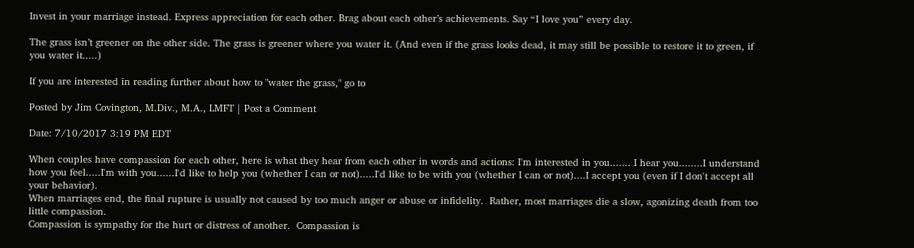Invest in your marriage instead. Express appreciation for each other. Brag about each other’s achievements. Say “I love you” every day.

The grass isn’t greener on the other side. The grass is greener where you water it. (And even if the grass looks dead, it may still be possible to restore it to green, if you water it.....)

If you are interested in reading further about how to "water the grass," go to

Posted by Jim Covington, M.Div., M.A., LMFT | Post a Comment

Date: 7/10/2017 3:19 PM EDT

When couples have compassion for each other, here is what they hear from each other in words and actions: I'm interested in you....... I hear you........I understand how you feel.....I'm with you......I'd like to help you (whether I can or not).....I'd like to be with you (whether I can or not)....I accept you (even if I don't accept all your behavior).
When marriages end, the final rupture is usually not caused by too much anger or abuse or infidelity.  Rather, most marriages die a slow, agonizing death from too little compassion.
Compassion is sympathy for the hurt or distress of another.  Compassion is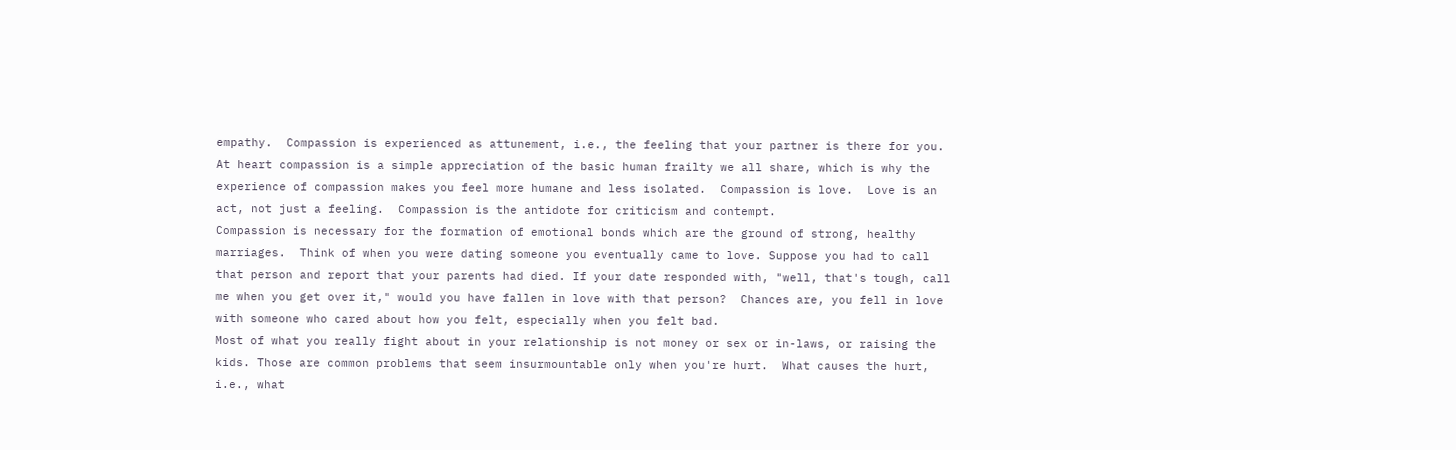empathy.  Compassion is experienced as attunement, i.e., the feeling that your partner is there for you. At heart compassion is a simple appreciation of the basic human frailty we all share, which is why the experience of compassion makes you feel more humane and less isolated.  Compassion is love.  Love is an act, not just a feeling.  Compassion is the antidote for criticism and contempt.
Compassion is necessary for the formation of emotional bonds which are the ground of strong, healthy marriages.  Think of when you were dating someone you eventually came to love. Suppose you had to call that person and report that your parents had died. If your date responded with, "well, that's tough, call me when you get over it," would you have fallen in love with that person?  Chances are, you fell in love with someone who cared about how you felt, especially when you felt bad.
Most of what you really fight about in your relationship is not money or sex or in-laws, or raising the kids. Those are common problems that seem insurmountable only when you're hurt.  What causes the hurt, i.e., what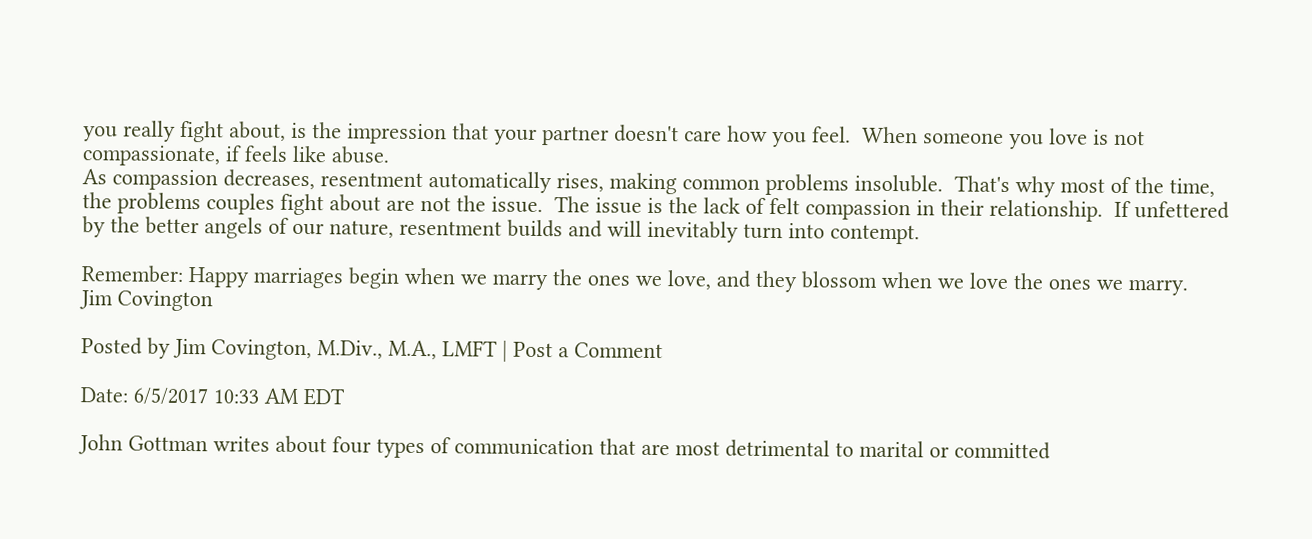you really fight about, is the impression that your partner doesn't care how you feel.  When someone you love is not compassionate, if feels like abuse.
As compassion decreases, resentment automatically rises, making common problems insoluble.  That's why most of the time, the problems couples fight about are not the issue.  The issue is the lack of felt compassion in their relationship.  If unfettered by the better angels of our nature, resentment builds and will inevitably turn into contempt.

Remember: Happy marriages begin when we marry the ones we love, and they blossom when we love the ones we marry.       Jim Covington

Posted by Jim Covington, M.Div., M.A., LMFT | Post a Comment

Date: 6/5/2017 10:33 AM EDT

John Gottman writes about four types of communication that are most detrimental to marital or committed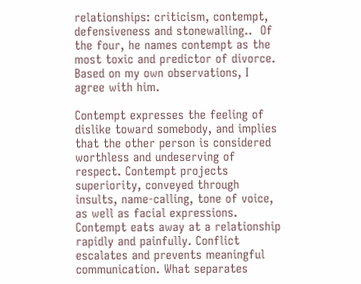relationships: criticism, contempt, defensiveness and stonewalling..  Of the four, he names contempt as the most toxic and predictor of divorce. Based on my own observations, I agree with him.

Contempt expresses the feeling of dislike toward somebody, and implies that the other person is considered worthless and undeserving of respect. Contempt projects superiority, conveyed through insults, name-calling, tone of voice, as well as facial expressions. Contempt eats away at a relationship rapidly and painfully. Conflict escalates and prevents meaningful communication. What separates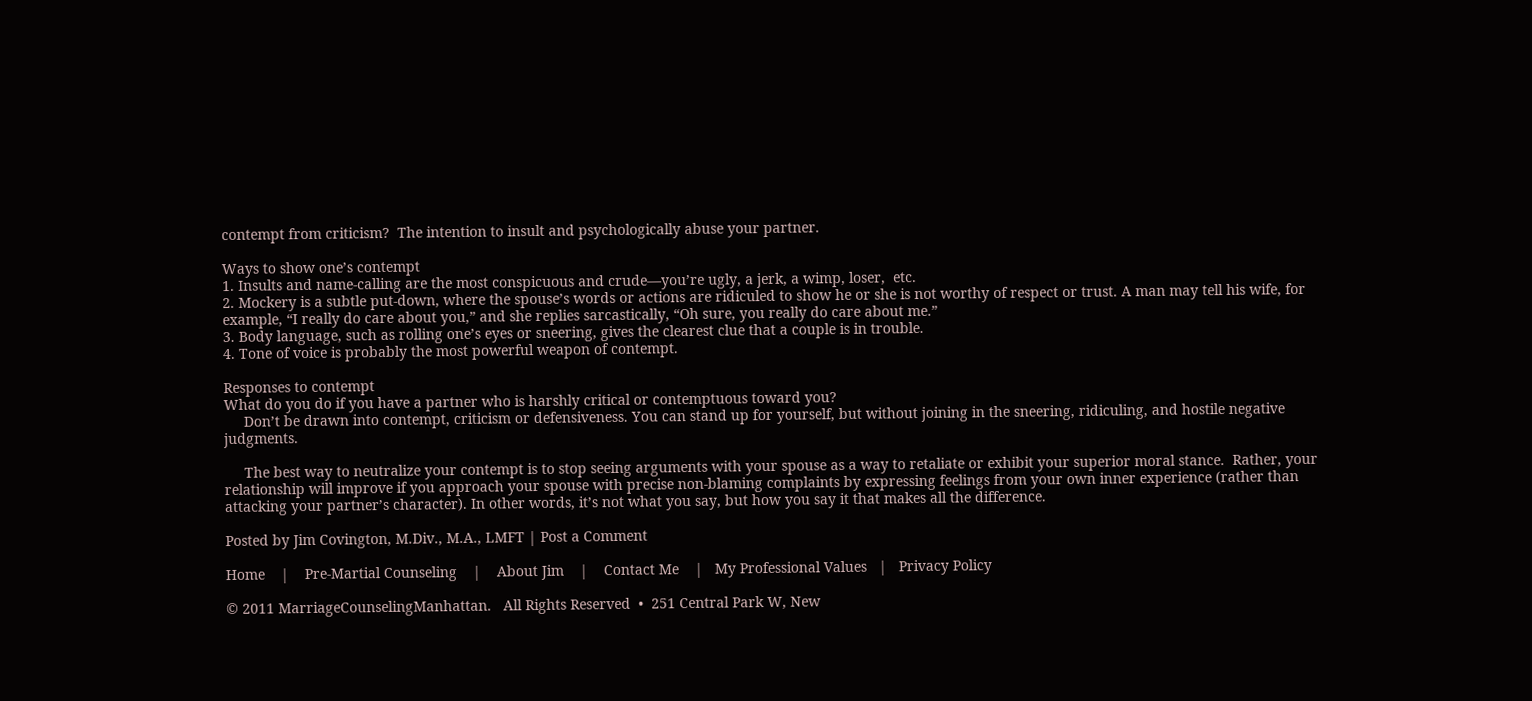contempt from criticism?  The intention to insult and psychologically abuse your partner.

Ways to show one’s contempt
1. Insults and name-calling are the most conspicuous and crude—you’re ugly, a jerk, a wimp, loser,  etc.
2. Mockery is a subtle put-down, where the spouse’s words or actions are ridiculed to show he or she is not worthy of respect or trust. A man may tell his wife, for example, “I really do care about you,” and she replies sarcastically, “Oh sure, you really do care about me.”
3. Body language, such as rolling one’s eyes or sneering, gives the clearest clue that a couple is in trouble.
4. Tone of voice is probably the most powerful weapon of contempt.

Responses to contempt
What do you do if you have a partner who is harshly critical or contemptuous toward you?
     Don’t be drawn into contempt, criticism or defensiveness. You can stand up for yourself, but without joining in the sneering, ridiculing, and hostile negative judgments.

     The best way to neutralize your contempt is to stop seeing arguments with your spouse as a way to retaliate or exhibit your superior moral stance.  Rather, your relationship will improve if you approach your spouse with precise non-blaming complaints by expressing feelings from your own inner experience (rather than attacking your partner’s character). In other words, it’s not what you say, but how you say it that makes all the difference.

Posted by Jim Covington, M.Div., M.A., LMFT | Post a Comment

Home    |    Pre-Martial Counseling    |    About Jim    |    Contact Me    |   My Professional Values   |   Privacy Policy

© 2011 MarriageCounselingManhattan.   All Rights Reserved  •  251 Central Park W, New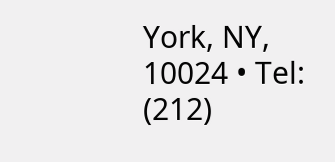York, NY, 10024 • Tel: (212)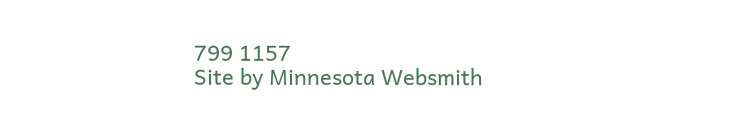799 1157
Site by Minnesota Websmith